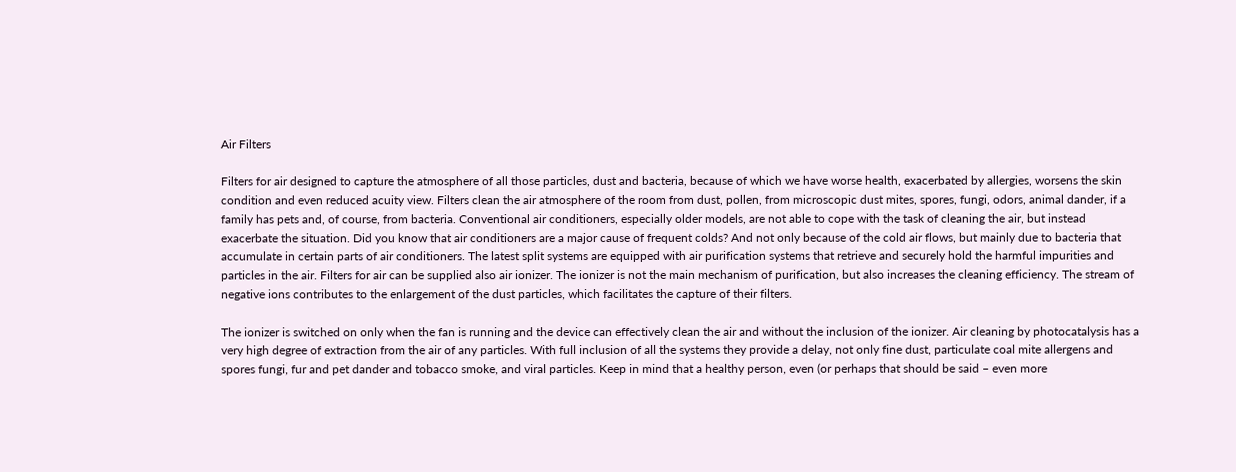Air Filters

Filters for air designed to capture the atmosphere of all those particles, dust and bacteria, because of which we have worse health, exacerbated by allergies, worsens the skin condition and even reduced acuity view. Filters clean the air atmosphere of the room from dust, pollen, from microscopic dust mites, spores, fungi, odors, animal dander, if a family has pets and, of course, from bacteria. Conventional air conditioners, especially older models, are not able to cope with the task of cleaning the air, but instead exacerbate the situation. Did you know that air conditioners are a major cause of frequent colds? And not only because of the cold air flows, but mainly due to bacteria that accumulate in certain parts of air conditioners. The latest split systems are equipped with air purification systems that retrieve and securely hold the harmful impurities and particles in the air. Filters for air can be supplied also air ionizer. The ionizer is not the main mechanism of purification, but also increases the cleaning efficiency. The stream of negative ions contributes to the enlargement of the dust particles, which facilitates the capture of their filters.

The ionizer is switched on only when the fan is running and the device can effectively clean the air and without the inclusion of the ionizer. Air cleaning by photocatalysis has a very high degree of extraction from the air of any particles. With full inclusion of all the systems they provide a delay, not only fine dust, particulate coal mite allergens and spores fungi, fur and pet dander and tobacco smoke, and viral particles. Keep in mind that a healthy person, even (or perhaps that should be said – even more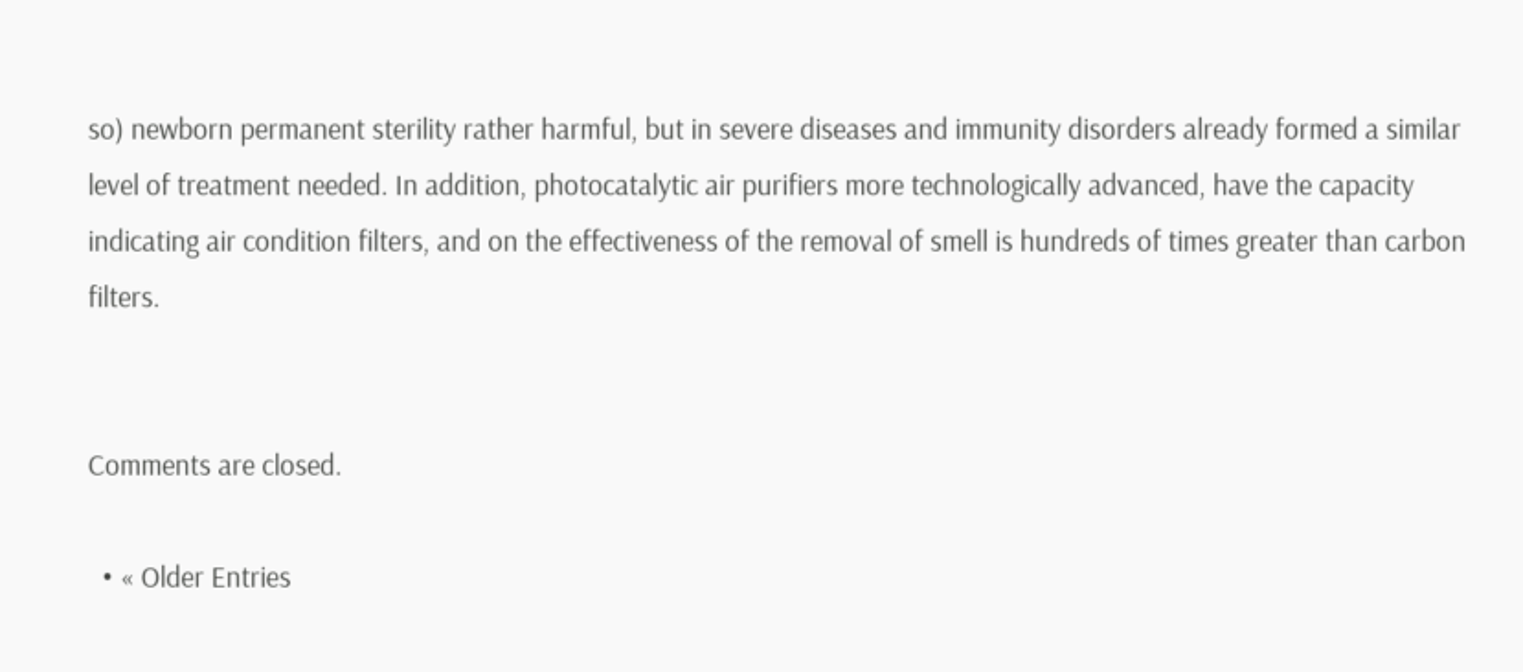so) newborn permanent sterility rather harmful, but in severe diseases and immunity disorders already formed a similar level of treatment needed. In addition, photocatalytic air purifiers more technologically advanced, have the capacity indicating air condition filters, and on the effectiveness of the removal of smell is hundreds of times greater than carbon filters.


Comments are closed.

  • « Older Entries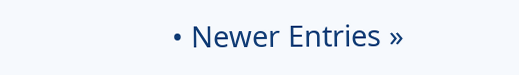• Newer Entries »